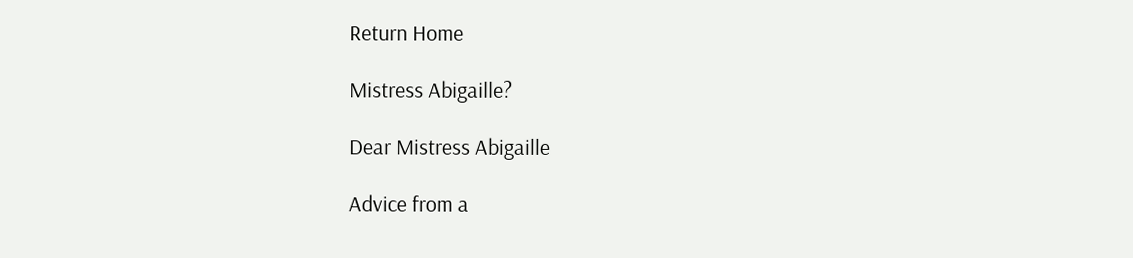Return Home

Mistress Abigaille?

Dear Mistress Abigaille

Advice from a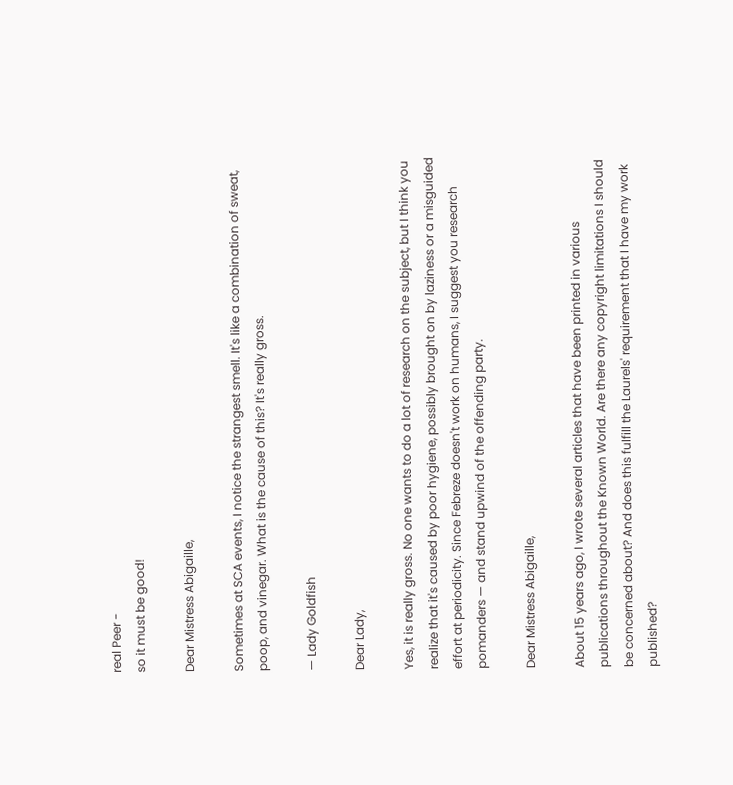real Peer -
so it must be good!

Dear Mistress Abigaille,

Sometimes at SCA events, I notice the strangest smell. It's like a combination of sweat, poop, and vinegar. What is the cause of this? It's really gross.

— Lady Goldfish

Dear Lady,

Yes, it is really gross. No one wants to do a lot of research on the subject, but I think you realize that it's caused by poor hygiene, possibly brought on by laziness or a misguided effort at periodicity. Since Febreze doesn't work on humans, I suggest you research pomanders — and stand upwind of the offending party.

Dear Mistress Abigaille,

About 15 years ago, I wrote several articles that have been printed in various publications throughout the Known World. Are there any copyright limitations I should be concerned about? And does this fulfill the Laurels' requirement that I have my work published?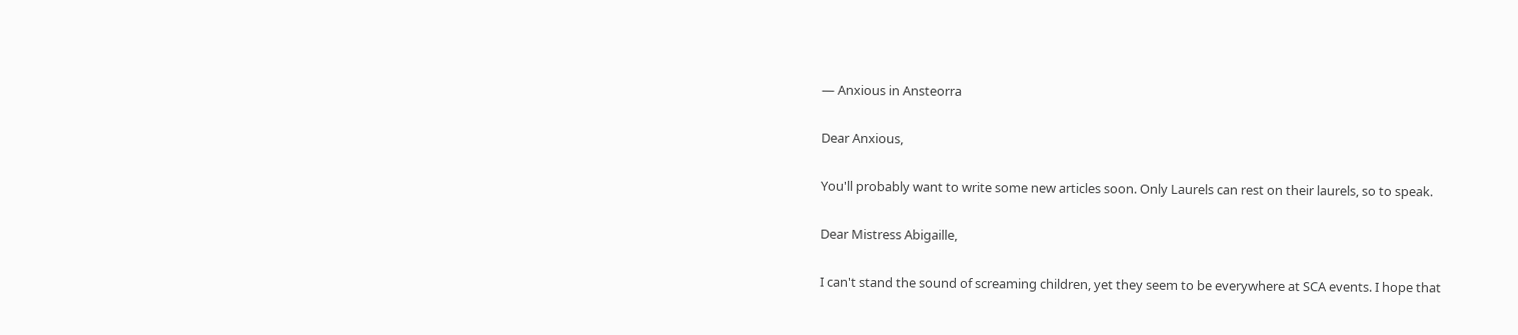— Anxious in Ansteorra

Dear Anxious,

You'll probably want to write some new articles soon. Only Laurels can rest on their laurels, so to speak.

Dear Mistress Abigaille,

I can't stand the sound of screaming children, yet they seem to be everywhere at SCA events. I hope that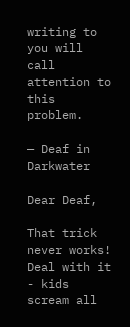writing to you will call attention to this problem.

— Deaf in Darkwater

Dear Deaf,

That trick never works! Deal with it - kids scream all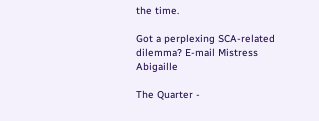the time.

Got a perplexing SCA-related dilemma? E-mail Mistress Abigaille

The Quarter -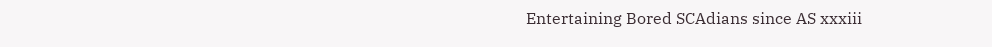Entertaining Bored SCAdians since AS xxxiii